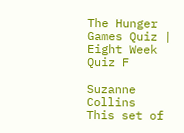The Hunger Games Quiz | Eight Week Quiz F

Suzanne Collins
This set of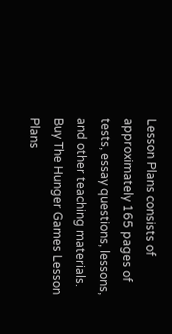Lesson Plans consists of approximately 165 pages of tests, essay questions, lessons, and other teaching materials.
Buy The Hunger Games Lesson Plans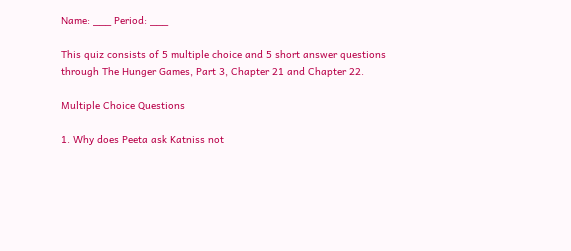Name: ___ Period: ___

This quiz consists of 5 multiple choice and 5 short answer questions through The Hunger Games, Part 3, Chapter 21 and Chapter 22.

Multiple Choice Questions

1. Why does Peeta ask Katniss not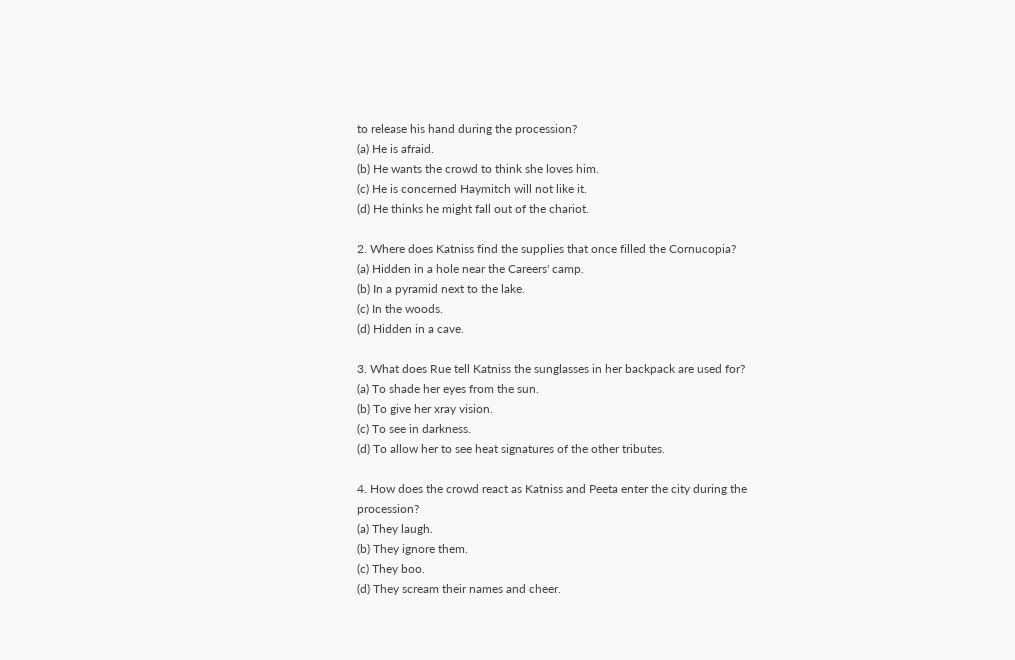to release his hand during the procession?
(a) He is afraid.
(b) He wants the crowd to think she loves him.
(c) He is concerned Haymitch will not like it.
(d) He thinks he might fall out of the chariot.

2. Where does Katniss find the supplies that once filled the Cornucopia?
(a) Hidden in a hole near the Careers' camp.
(b) In a pyramid next to the lake.
(c) In the woods.
(d) Hidden in a cave.

3. What does Rue tell Katniss the sunglasses in her backpack are used for?
(a) To shade her eyes from the sun.
(b) To give her xray vision.
(c) To see in darkness.
(d) To allow her to see heat signatures of the other tributes.

4. How does the crowd react as Katniss and Peeta enter the city during the procession?
(a) They laugh.
(b) They ignore them.
(c) They boo.
(d) They scream their names and cheer.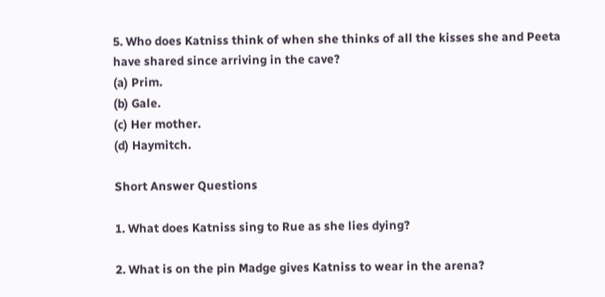5. Who does Katniss think of when she thinks of all the kisses she and Peeta have shared since arriving in the cave?
(a) Prim.
(b) Gale.
(c) Her mother.
(d) Haymitch.

Short Answer Questions

1. What does Katniss sing to Rue as she lies dying?

2. What is on the pin Madge gives Katniss to wear in the arena?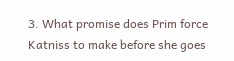3. What promise does Prim force Katniss to make before she goes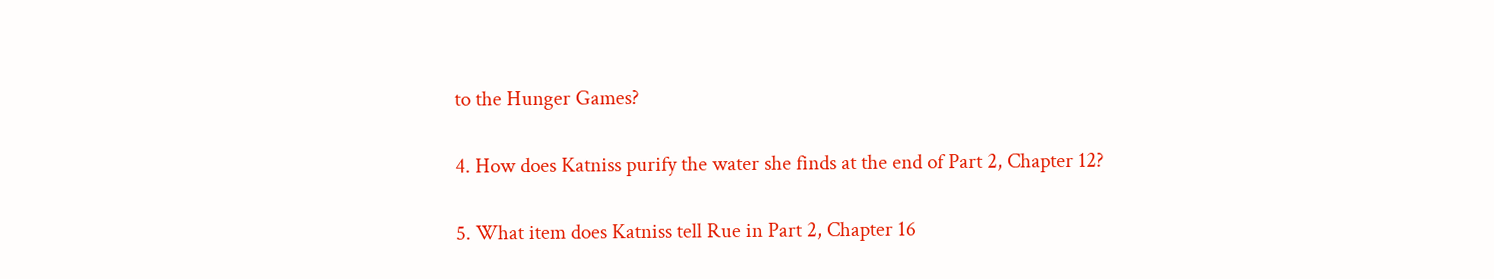to the Hunger Games?

4. How does Katniss purify the water she finds at the end of Part 2, Chapter 12?

5. What item does Katniss tell Rue in Part 2, Chapter 16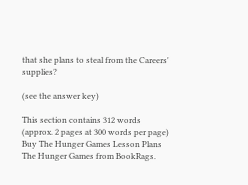that she plans to steal from the Careers' supplies?

(see the answer key)

This section contains 312 words
(approx. 2 pages at 300 words per page)
Buy The Hunger Games Lesson Plans
The Hunger Games from BookRags.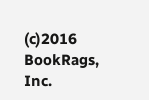(c)2016 BookRags, Inc.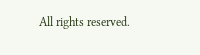All rights reserved.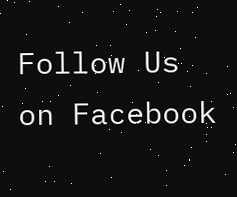Follow Us on Facebook